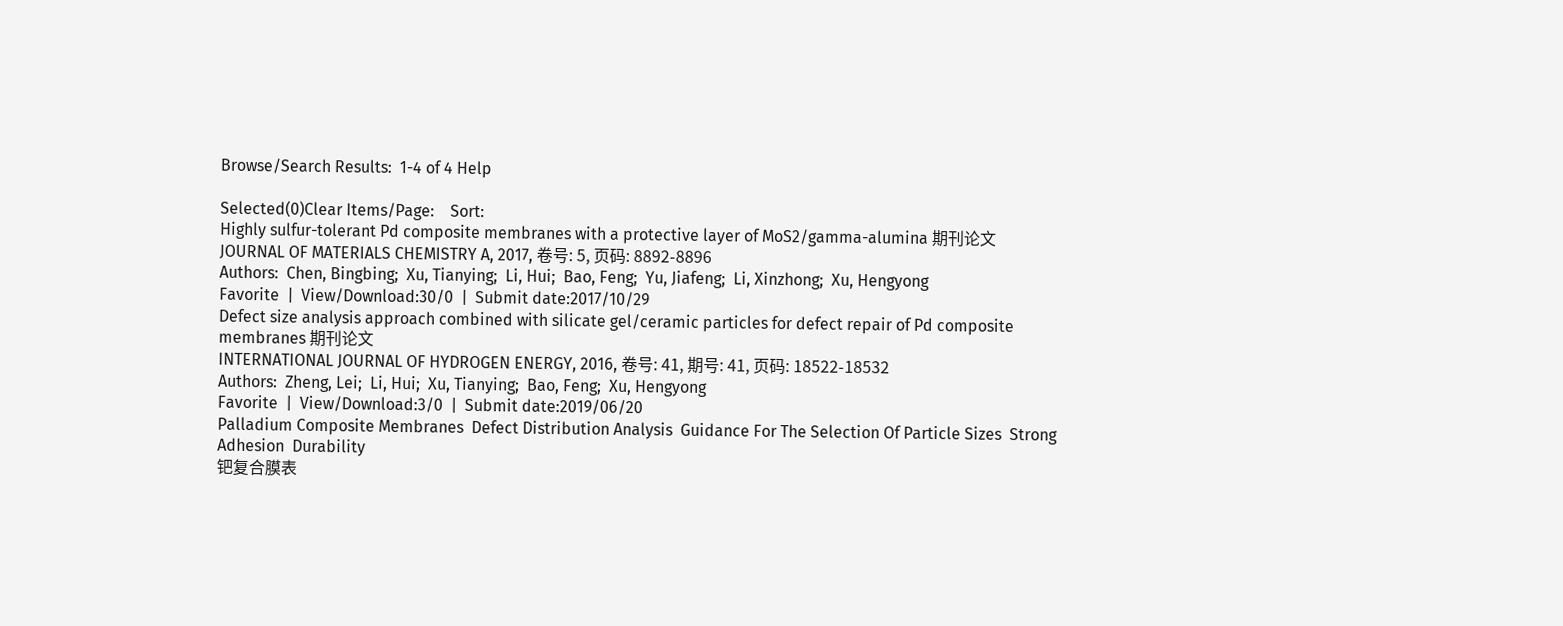Browse/Search Results:  1-4 of 4 Help

Selected(0)Clear Items/Page:    Sort:
Highly sulfur-tolerant Pd composite membranes with a protective layer of MoS2/gamma-alumina 期刊论文
JOURNAL OF MATERIALS CHEMISTRY A, 2017, 卷号: 5, 页码: 8892-8896
Authors:  Chen, Bingbing;  Xu, Tianying;  Li, Hui;  Bao, Feng;  Yu, Jiafeng;  Li, Xinzhong;  Xu, Hengyong
Favorite  |  View/Download:30/0  |  Submit date:2017/10/29
Defect size analysis approach combined with silicate gel/ceramic particles for defect repair of Pd composite membranes 期刊论文
INTERNATIONAL JOURNAL OF HYDROGEN ENERGY, 2016, 卷号: 41, 期号: 41, 页码: 18522-18532
Authors:  Zheng, Lei;  Li, Hui;  Xu, Tianying;  Bao, Feng;  Xu, Hengyong
Favorite  |  View/Download:3/0  |  Submit date:2019/06/20
Palladium Composite Membranes  Defect Distribution Analysis  Guidance For The Selection Of Particle Sizes  Strong Adhesion  Durability
钯复合膜表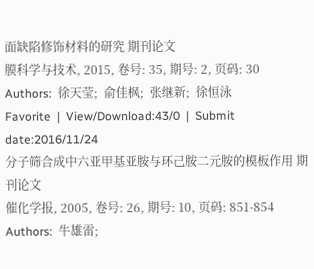面缺陷修饰材料的研究 期刊论文
膜科学与技术, 2015, 卷号: 35, 期号: 2, 页码: 30
Authors:  徐天莹;  俞佳枫;  张继新;  徐恒泳
Favorite  |  View/Download:43/0  |  Submit date:2016/11/24
分子筛合成中六亚甲基亚胺与环己胺二元胺的模板作用 期刊论文
催化学报, 2005, 卷号: 26, 期号: 10, 页码: 851-854
Authors:  牛雄雷;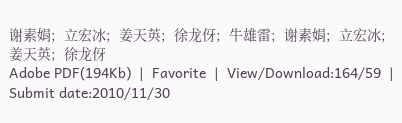谢素娟;  立宏冰;  姜天英;  徐龙伢;  牛雄雷;  谢素娟;  立宏冰;  姜天英;  徐龙伢
Adobe PDF(194Kb)  |  Favorite  |  View/Download:164/59  |  Submit date:2010/11/30